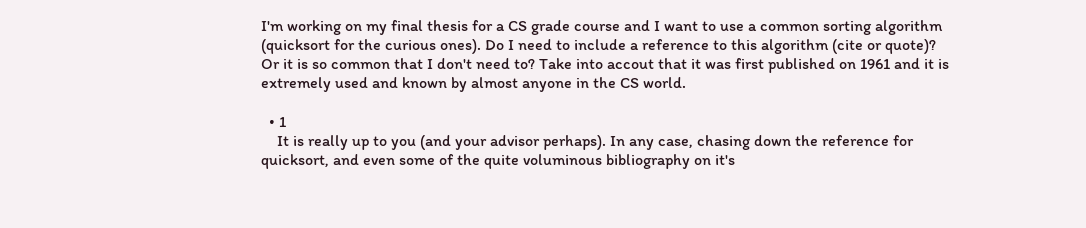I'm working on my final thesis for a CS grade course and I want to use a common sorting algorithm (quicksort for the curious ones). Do I need to include a reference to this algorithm (cite or quote)? Or it is so common that I don't need to? Take into accout that it was first published on 1961 and it is extremely used and known by almost anyone in the CS world.

  • 1
    It is really up to you (and your advisor perhaps). In any case, chasing down the reference for quicksort, and even some of the quite voluminous bibliography on it's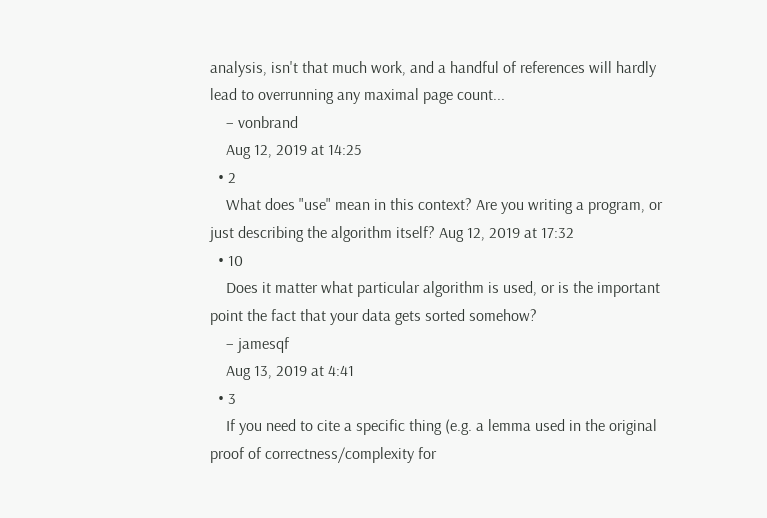analysis, isn't that much work, and a handful of references will hardly lead to overrunning any maximal page count...
    – vonbrand
    Aug 12, 2019 at 14:25
  • 2
    What does "use" mean in this context? Are you writing a program, or just describing the algorithm itself? Aug 12, 2019 at 17:32
  • 10
    Does it matter what particular algorithm is used, or is the important point the fact that your data gets sorted somehow?
    – jamesqf
    Aug 13, 2019 at 4:41
  • 3
    If you need to cite a specific thing (e.g. a lemma used in the original proof of correctness/complexity for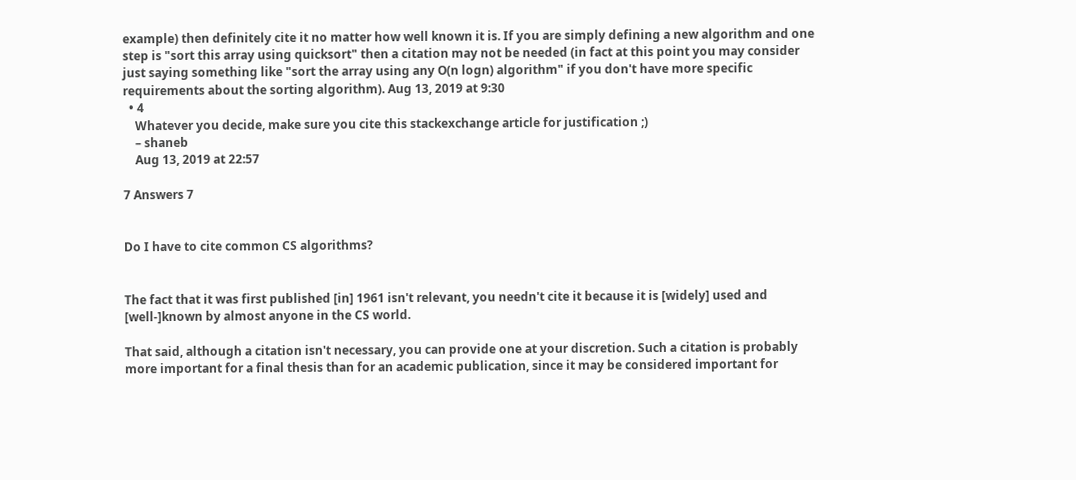example) then definitely cite it no matter how well known it is. If you are simply defining a new algorithm and one step is "sort this array using quicksort" then a citation may not be needed (in fact at this point you may consider just saying something like "sort the array using any O(n logn) algorithm" if you don't have more specific requirements about the sorting algorithm). Aug 13, 2019 at 9:30
  • 4
    Whatever you decide, make sure you cite this stackexchange article for justification ;)
    – shaneb
    Aug 13, 2019 at 22:57

7 Answers 7


Do I have to cite common CS algorithms?


The fact that it was first published [in] 1961 isn't relevant, you needn't cite it because it is [widely] used and [well-]known by almost anyone in the CS world.

That said, although a citation isn't necessary, you can provide one at your discretion. Such a citation is probably more important for a final thesis than for an academic publication, since it may be considered important for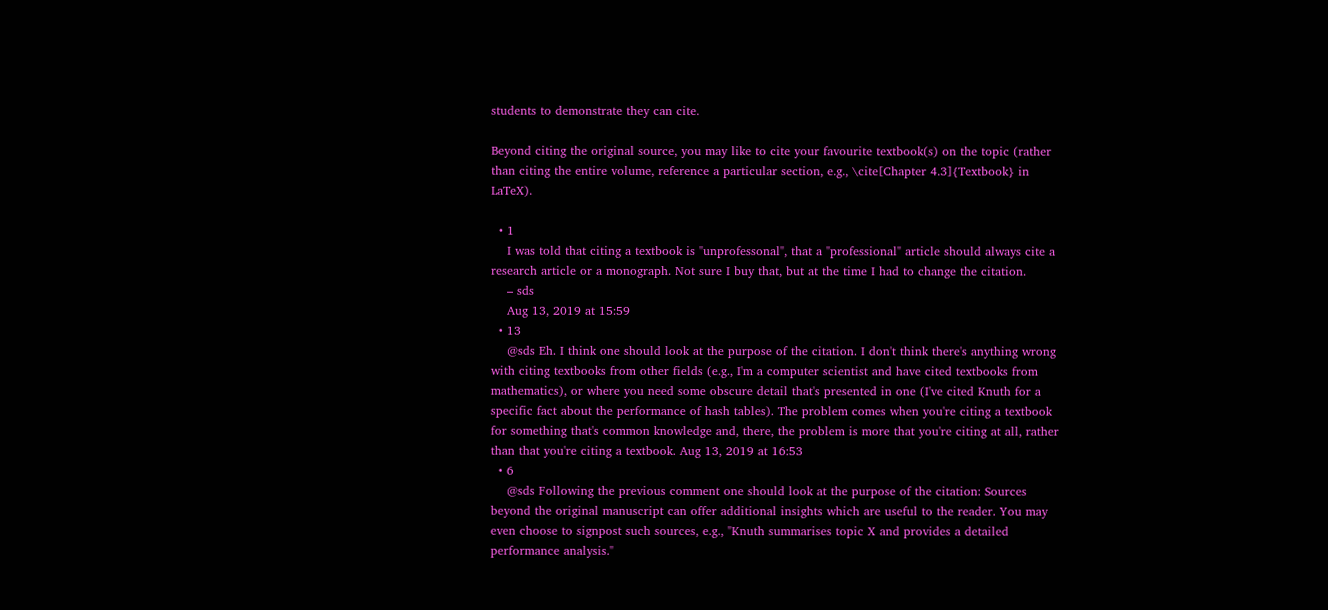students to demonstrate they can cite.

Beyond citing the original source, you may like to cite your favourite textbook(s) on the topic (rather than citing the entire volume, reference a particular section, e.g., \cite[Chapter 4.3]{Textbook} in LaTeX).

  • 1
    I was told that citing a textbook is "unprofessonal", that a "professional" article should always cite a research article or a monograph. Not sure I buy that, but at the time I had to change the citation.
    – sds
    Aug 13, 2019 at 15:59
  • 13
    @sds Eh. I think one should look at the purpose of the citation. I don't think there's anything wrong with citing textbooks from other fields (e.g., I'm a computer scientist and have cited textbooks from mathematics), or where you need some obscure detail that's presented in one (I've cited Knuth for a specific fact about the performance of hash tables). The problem comes when you're citing a textbook for something that's common knowledge and, there, the problem is more that you're citing at all, rather than that you're citing a textbook. Aug 13, 2019 at 16:53
  • 6
    @sds Following the previous comment one should look at the purpose of the citation: Sources beyond the original manuscript can offer additional insights which are useful to the reader. You may even choose to signpost such sources, e.g., "Knuth summarises topic X and provides a detailed performance analysis."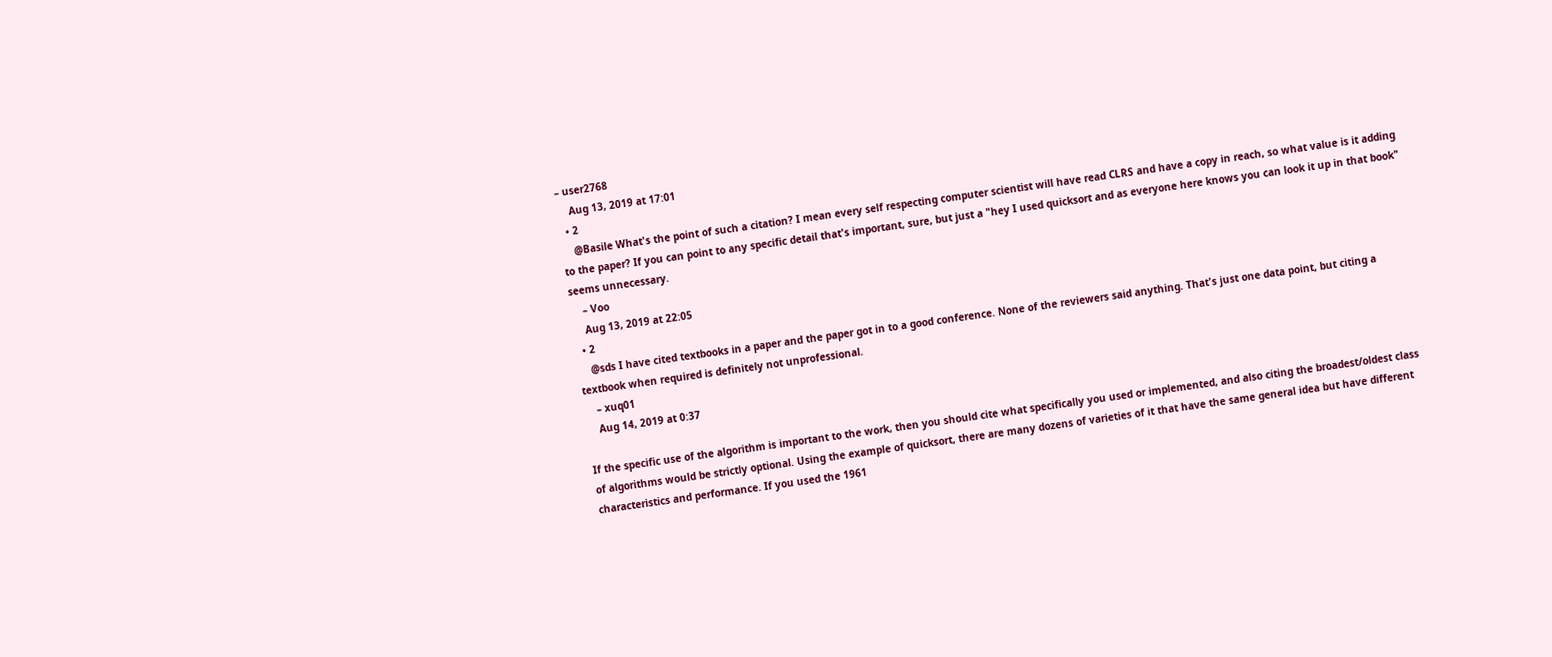– user2768
    Aug 13, 2019 at 17:01
  • 2
    @Basile What's the point of such a citation? I mean every self respecting computer scientist will have read CLRS and have a copy in reach, so what value is it adding to the paper? If you can point to any specific detail that's important, sure, but just a "hey I used quicksort and as everyone here knows you can look it up in that book" seems unnecessary.
    – Voo
    Aug 13, 2019 at 22:05
  • 2
    @sds I have cited textbooks in a paper and the paper got in to a good conference. None of the reviewers said anything. That's just one data point, but citing a textbook when required is definitely not unprofessional.
    – xuq01
    Aug 14, 2019 at 0:37

If the specific use of the algorithm is important to the work, then you should cite what specifically you used or implemented, and also citing the broadest/oldest class of algorithms would be strictly optional. Using the example of quicksort, there are many dozens of varieties of it that have the same general idea but have different characteristics and performance. If you used the 1961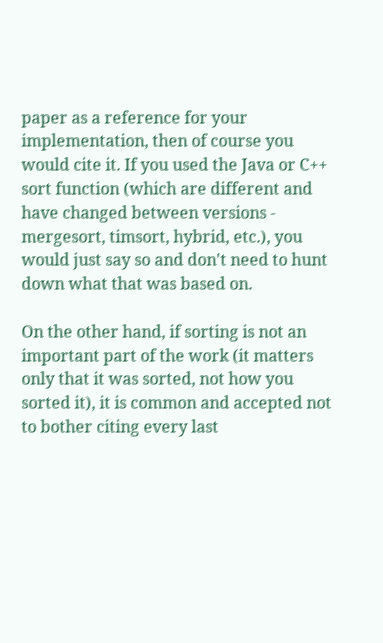paper as a reference for your implementation, then of course you would cite it. If you used the Java or C++ sort function (which are different and have changed between versions - mergesort, timsort, hybrid, etc.), you would just say so and don't need to hunt down what that was based on.

On the other hand, if sorting is not an important part of the work (it matters only that it was sorted, not how you sorted it), it is common and accepted not to bother citing every last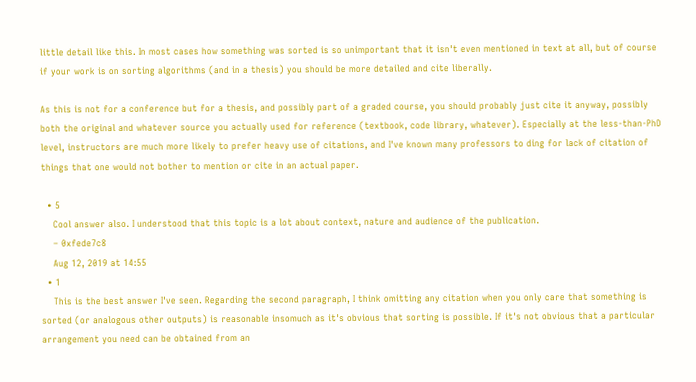little detail like this. In most cases how something was sorted is so unimportant that it isn't even mentioned in text at all, but of course if your work is on sorting algorithms (and in a thesis) you should be more detailed and cite liberally.

As this is not for a conference but for a thesis, and possibly part of a graded course, you should probably just cite it anyway, possibly both the original and whatever source you actually used for reference (textbook, code library, whatever). Especially at the less-than-PhD level, instructors are much more likely to prefer heavy use of citations, and I've known many professors to ding for lack of citation of things that one would not bother to mention or cite in an actual paper.

  • 5
    Cool answer also. I understood that this topic is a lot about context, nature and audience of the publication.
    – 0xfede7c8
    Aug 12, 2019 at 14:55
  • 1
    This is the best answer I've seen. Regarding the second paragraph, I think omitting any citation when you only care that something is sorted (or analogous other outputs) is reasonable insomuch as it's obvious that sorting is possible. If it's not obvious that a particular arrangement you need can be obtained from an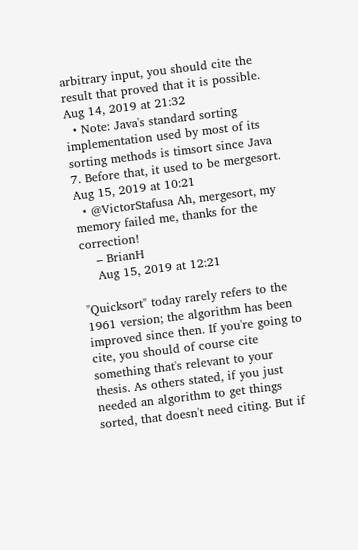arbitrary input, you should cite the result that proved that it is possible. Aug 14, 2019 at 21:32
  • Note: Java's standard sorting implementation used by most of its sorting methods is timsort since Java 7. Before that, it used to be mergesort. Aug 15, 2019 at 10:21
  • @VictorStafusa Ah, mergesort, my memory failed me, thanks for the correction!
    – BrianH
    Aug 15, 2019 at 12:21

"Quicksort" today rarely refers to the 1961 version; the algorithm has been improved since then. If you're going to cite, you should of course cite something that's relevant to your thesis. As others stated, if you just needed an algorithm to get things sorted, that doesn't need citing. But if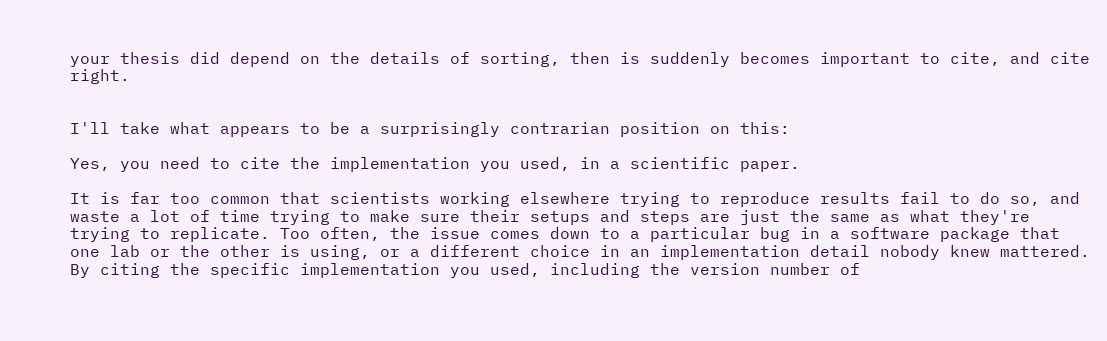your thesis did depend on the details of sorting, then is suddenly becomes important to cite, and cite right.


I'll take what appears to be a surprisingly contrarian position on this:

Yes, you need to cite the implementation you used, in a scientific paper.

It is far too common that scientists working elsewhere trying to reproduce results fail to do so, and waste a lot of time trying to make sure their setups and steps are just the same as what they're trying to replicate. Too often, the issue comes down to a particular bug in a software package that one lab or the other is using, or a different choice in an implementation detail nobody knew mattered. By citing the specific implementation you used, including the version number of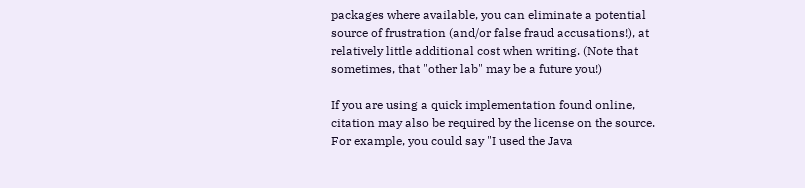packages where available, you can eliminate a potential source of frustration (and/or false fraud accusations!), at relatively little additional cost when writing. (Note that sometimes, that "other lab" may be a future you!)

If you are using a quick implementation found online, citation may also be required by the license on the source. For example, you could say "I used the Java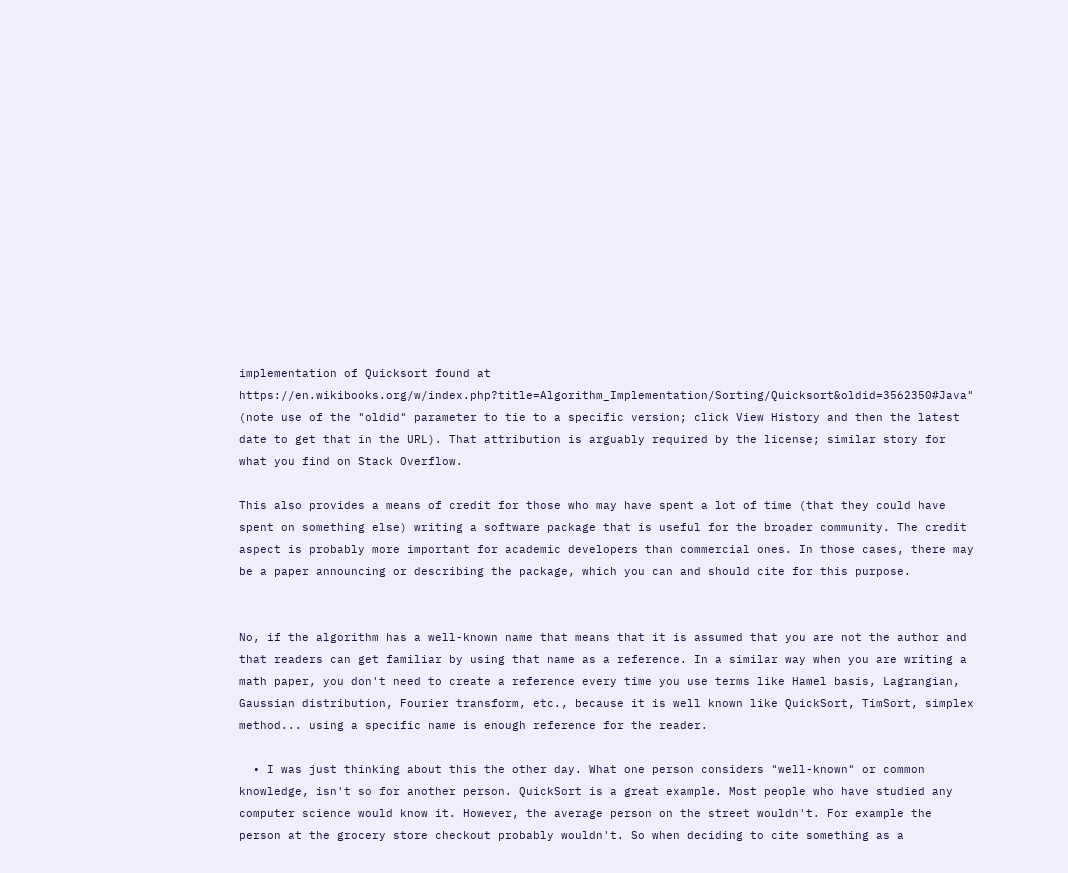implementation of Quicksort found at https://en.wikibooks.org/w/index.php?title=Algorithm_Implementation/Sorting/Quicksort&oldid=3562350#Java" (note use of the "oldid" parameter to tie to a specific version; click View History and then the latest date to get that in the URL). That attribution is arguably required by the license; similar story for what you find on Stack Overflow.

This also provides a means of credit for those who may have spent a lot of time (that they could have spent on something else) writing a software package that is useful for the broader community. The credit aspect is probably more important for academic developers than commercial ones. In those cases, there may be a paper announcing or describing the package, which you can and should cite for this purpose.


No, if the algorithm has a well-known name that means that it is assumed that you are not the author and that readers can get familiar by using that name as a reference. In a similar way when you are writing a math paper, you don't need to create a reference every time you use terms like Hamel basis, Lagrangian, Gaussian distribution, Fourier transform, etc., because it is well known like QuickSort, TimSort, simplex method... using a specific name is enough reference for the reader.

  • I was just thinking about this the other day. What one person considers "well-known" or common knowledge, isn't so for another person. QuickSort is a great example. Most people who have studied any computer science would know it. However, the average person on the street wouldn't. For example the person at the grocery store checkout probably wouldn't. So when deciding to cite something as a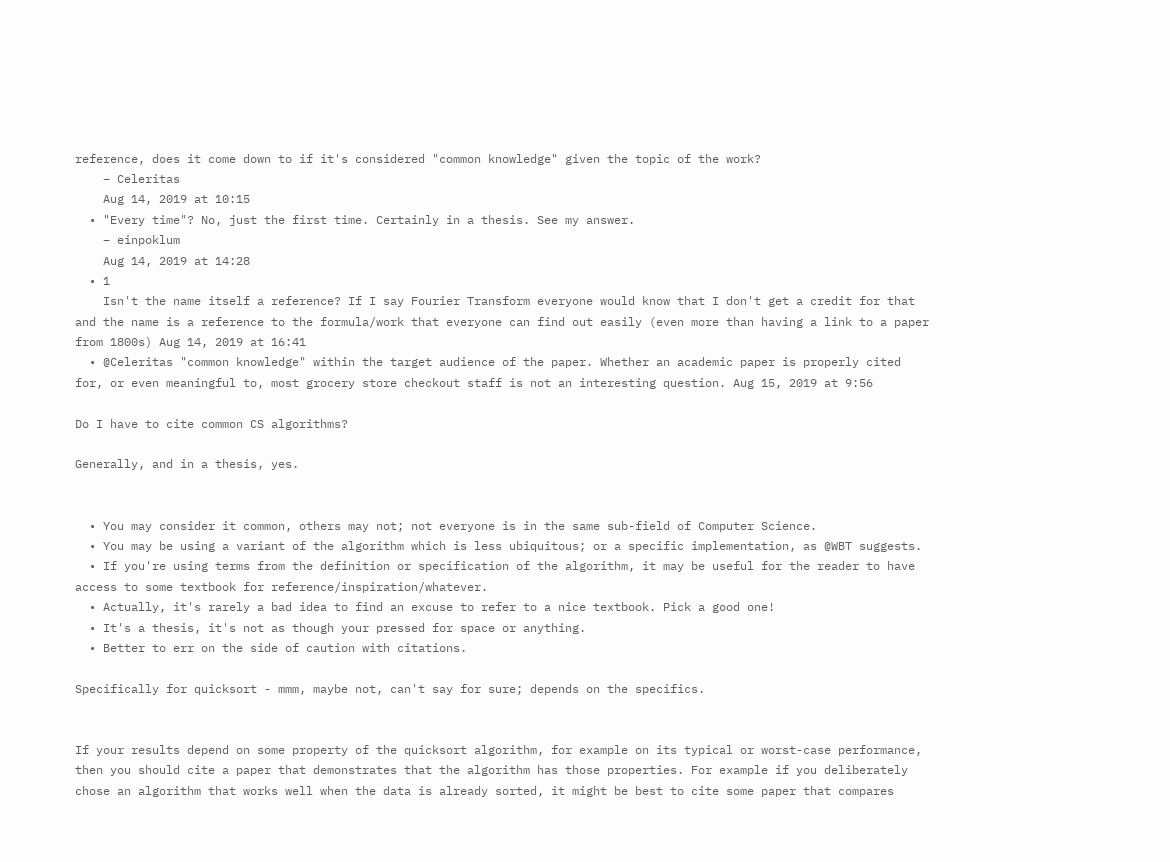reference, does it come down to if it's considered "common knowledge" given the topic of the work?
    – Celeritas
    Aug 14, 2019 at 10:15
  • "Every time"? No, just the first time. Certainly in a thesis. See my answer.
    – einpoklum
    Aug 14, 2019 at 14:28
  • 1
    Isn't the name itself a reference? If I say Fourier Transform everyone would know that I don't get a credit for that and the name is a reference to the formula/work that everyone can find out easily (even more than having a link to a paper from 1800s) Aug 14, 2019 at 16:41
  • @Celeritas "common knowledge" within the target audience of the paper. Whether an academic paper is properly cited for, or even meaningful to, most grocery store checkout staff is not an interesting question. Aug 15, 2019 at 9:56

Do I have to cite common CS algorithms?

Generally, and in a thesis, yes.


  • You may consider it common, others may not; not everyone is in the same sub-field of Computer Science.
  • You may be using a variant of the algorithm which is less ubiquitous; or a specific implementation, as @WBT suggests.
  • If you're using terms from the definition or specification of the algorithm, it may be useful for the reader to have access to some textbook for reference/inspiration/whatever.
  • Actually, it's rarely a bad idea to find an excuse to refer to a nice textbook. Pick a good one!
  • It's a thesis, it's not as though your pressed for space or anything.
  • Better to err on the side of caution with citations.

Specifically for quicksort - mmm, maybe not, can't say for sure; depends on the specifics.


If your results depend on some property of the quicksort algorithm, for example on its typical or worst-case performance, then you should cite a paper that demonstrates that the algorithm has those properties. For example if you deliberately chose an algorithm that works well when the data is already sorted, it might be best to cite some paper that compares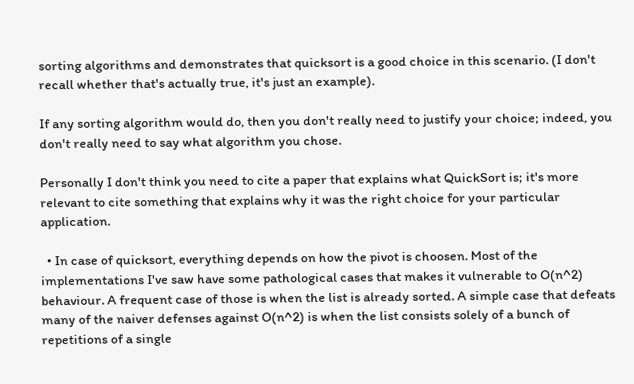sorting algorithms and demonstrates that quicksort is a good choice in this scenario. (I don't recall whether that's actually true, it's just an example).

If any sorting algorithm would do, then you don't really need to justify your choice; indeed, you don't really need to say what algorithm you chose.

Personally I don't think you need to cite a paper that explains what QuickSort is; it's more relevant to cite something that explains why it was the right choice for your particular application.

  • In case of quicksort, everything depends on how the pivot is choosen. Most of the implementations I've saw have some pathological cases that makes it vulnerable to O(n^2) behaviour. A frequent case of those is when the list is already sorted. A simple case that defeats many of the naiver defenses against O(n^2) is when the list consists solely of a bunch of repetitions of a single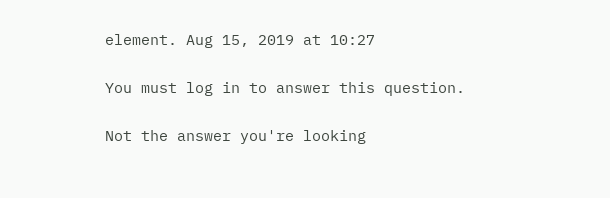element. Aug 15, 2019 at 10:27

You must log in to answer this question.

Not the answer you're looking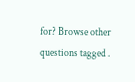for? Browse other questions tagged .